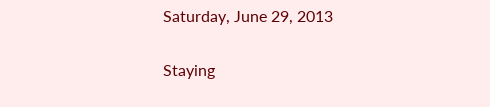Saturday, June 29, 2013

Staying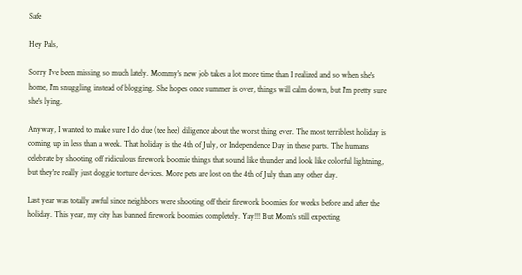Safe

Hey Pals,

Sorry I've been missing so much lately. Mommy's new job takes a lot more time than I realized and so when she's home, I'm snuggling instead of blogging. She hopes once summer is over, things will calm down, but I'm pretty sure she's lying.

Anyway, I wanted to make sure I do due (tee hee) diligence about the worst thing ever. The most terriblest holiday is coming up in less than a week. That holiday is the 4th of July, or Independence Day in these parts. The humans celebrate by shooting off ridiculous firework boomie things that sound like thunder and look like colorful lightning, but they're really just doggie torture devices. More pets are lost on the 4th of July than any other day.

Last year was totally awful since neighbors were shooting off their firework boomies for weeks before and after the holiday. This year, my city has banned firework boomies completely. Yay!!! But Mom's still expecting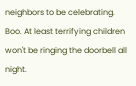neighbors to be celebrating. Boo. At least terrifying children won't be ringing the doorbell all night.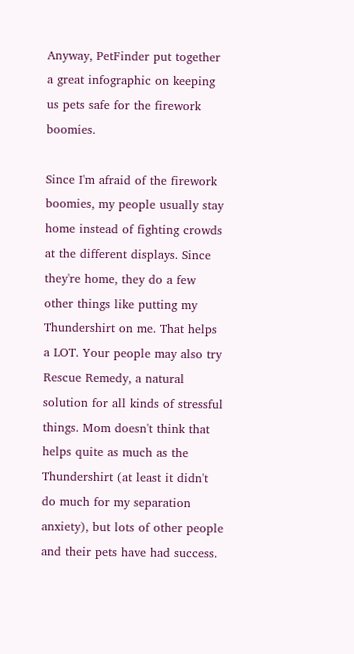Anyway, PetFinder put together a great infographic on keeping us pets safe for the firework boomies.

Since I'm afraid of the firework boomies, my people usually stay home instead of fighting crowds at the different displays. Since they're home, they do a few other things like putting my Thundershirt on me. That helps a LOT. Your people may also try Rescue Remedy, a natural solution for all kinds of stressful things. Mom doesn't think that helps quite as much as the Thundershirt (at least it didn't do much for my separation anxiety), but lots of other people and their pets have had success.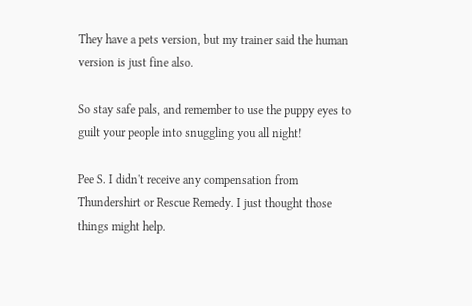They have a pets version, but my trainer said the human version is just fine also.

So stay safe pals, and remember to use the puppy eyes to guilt your people into snuggling you all night!

Pee S. I didn't receive any compensation from Thundershirt or Rescue Remedy. I just thought those things might help.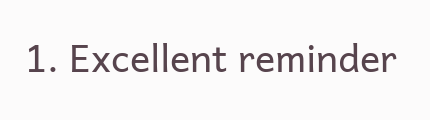1. Excellent reminder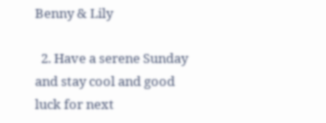Benny & Lily

  2. Have a serene Sunday and stay cool and good luck for next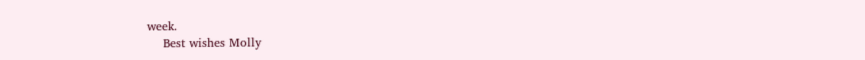week.
    Best wishes Molly